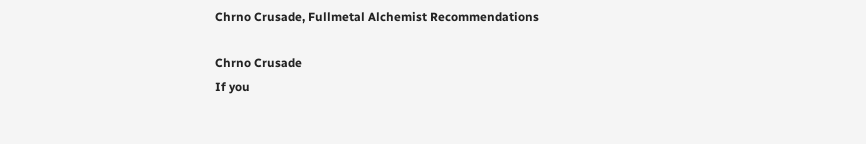Chrno Crusade, Fullmetal Alchemist Recommendations

Chrno Crusade
If you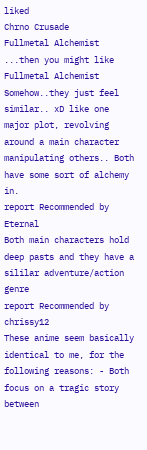liked
Chrno Crusade
Fullmetal Alchemist
...then you might like
Fullmetal Alchemist
Somehow..they just feel similar.. xD like one major plot, revolving around a main character manipulating others.. Both have some sort of alchemy in.
report Recommended by Eternal
Both main characters hold deep pasts and they have a sililar adventure/action genre
report Recommended by chrissy12
These anime seem basically identical to me, for the following reasons: - Both focus on a tragic story between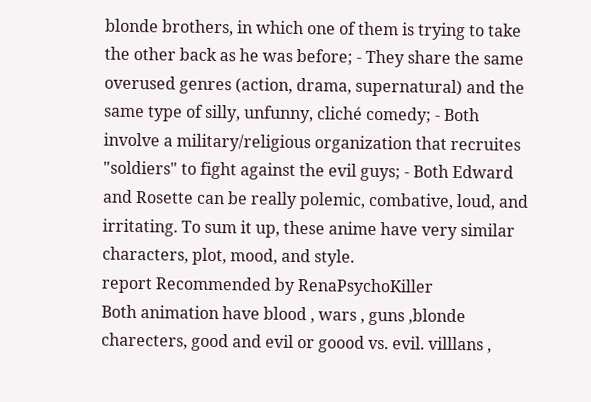blonde brothers, in which one of them is trying to take the other back as he was before; - They share the same overused genres (action, drama, supernatural) and the same type of silly, unfunny, cliché comedy; - Both involve a military/religious organization that recruites "soldiers" to fight against the evil guys; - Both Edward and Rosette can be really polemic, combative, loud, and irritating. To sum it up, these anime have very similar characters, plot, mood, and style.
report Recommended by RenaPsychoKiller
Both animation have blood , wars , guns ,blonde charecters, good and evil or goood vs. evil. villlans ,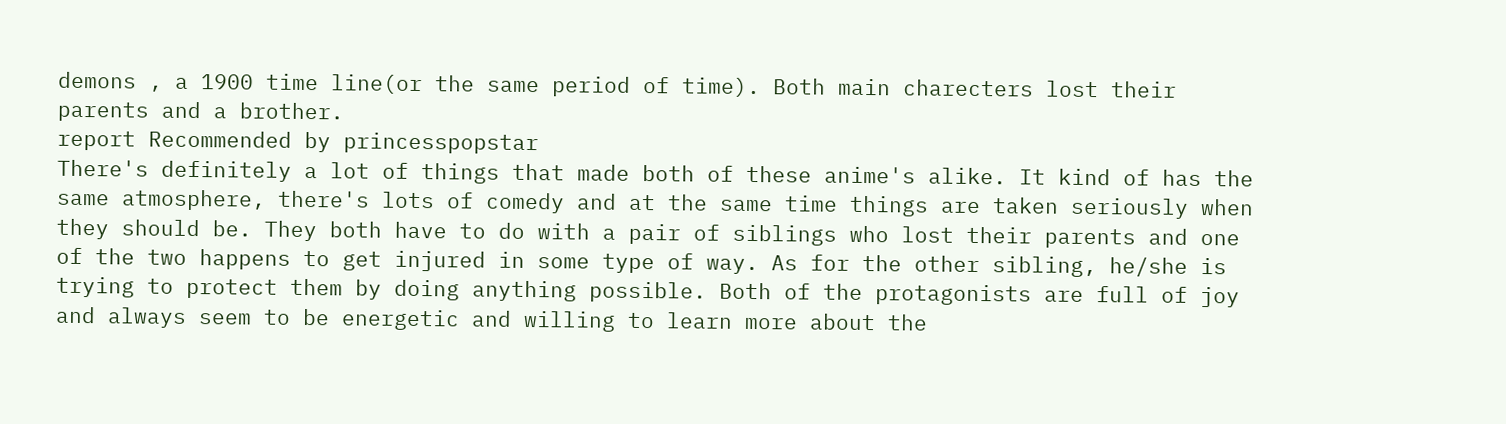demons , a 1900 time line(or the same period of time). Both main charecters lost their parents and a brother.
report Recommended by princesspopstar
There's definitely a lot of things that made both of these anime's alike. It kind of has the same atmosphere, there's lots of comedy and at the same time things are taken seriously when they should be. They both have to do with a pair of siblings who lost their parents and one of the two happens to get injured in some type of way. As for the other sibling, he/she is trying to protect them by doing anything possible. Both of the protagonists are full of joy and always seem to be energetic and willing to learn more about the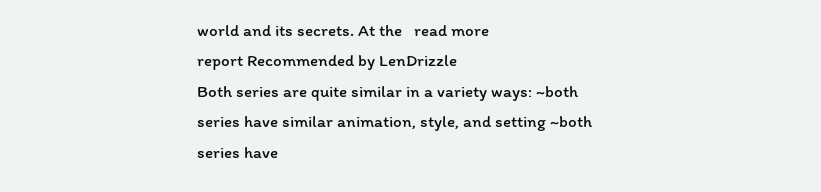world and its secrets. At the   read more
report Recommended by LenDrizzle
Both series are quite similar in a variety ways: ~both series have similar animation, style, and setting ~both series have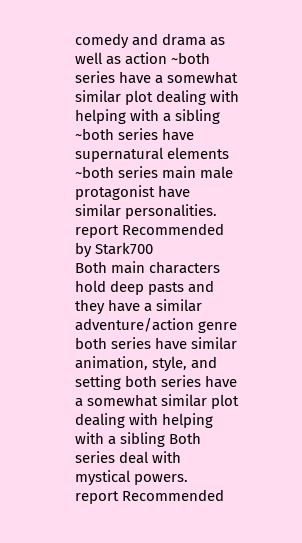comedy and drama as well as action ~both series have a somewhat similar plot dealing with helping with a sibling ~both series have supernatural elements ~both series main male protagonist have similar personalities.
report Recommended by Stark700
Both main characters hold deep pasts and they have a similar adventure/action genre both series have similar animation, style, and setting both series have a somewhat similar plot dealing with helping with a sibling Both series deal with mystical powers.
report Recommended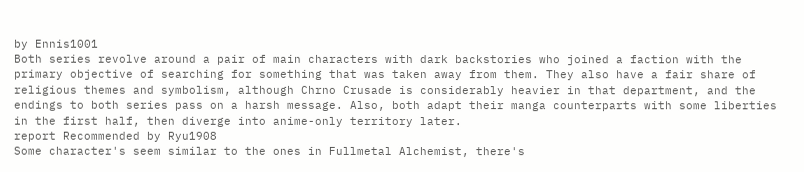by Ennis1001
Both series revolve around a pair of main characters with dark backstories who joined a faction with the primary objective of searching for something that was taken away from them. They also have a fair share of religious themes and symbolism, although Chrno Crusade is considerably heavier in that department, and the endings to both series pass on a harsh message. Also, both adapt their manga counterparts with some liberties in the first half, then diverge into anime-only territory later.
report Recommended by Ryu1908
Some character's seem similar to the ones in Fullmetal Alchemist, there's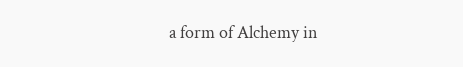a form of Alchemy in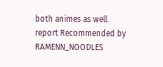both animes as well.
report Recommended by RAMENN_NOODLES